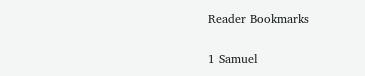Reader Bookmarks

1 Samuel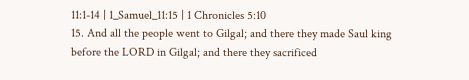11:1-14 | 1_Samuel_11:15 | 1 Chronicles 5:10
15. And all the people went to Gilgal; and there they made Saul king before the LORD in Gilgal; and there they sacrificed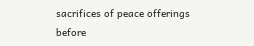sacrifices of peace offerings before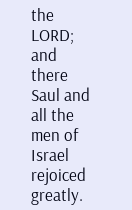the LORD; and there Saul and all the men of Israel rejoiced greatly.